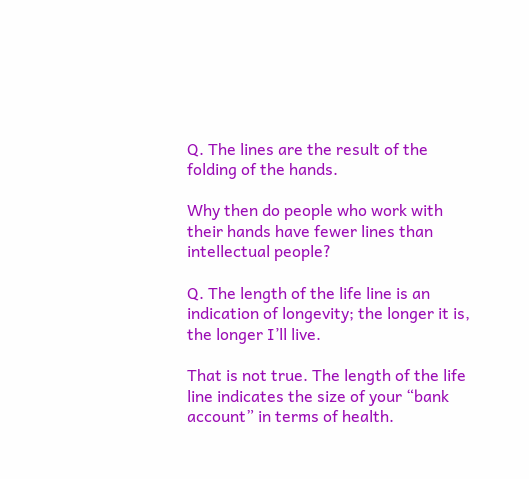Q. The lines are the result of the folding of the hands.

Why then do people who work with their hands have fewer lines than intellectual people?

Q. The length of the life line is an indication of longevity; the longer it is, the longer I’ll live.

That is not true. The length of the life line indicates the size of your “bank account” in terms of health.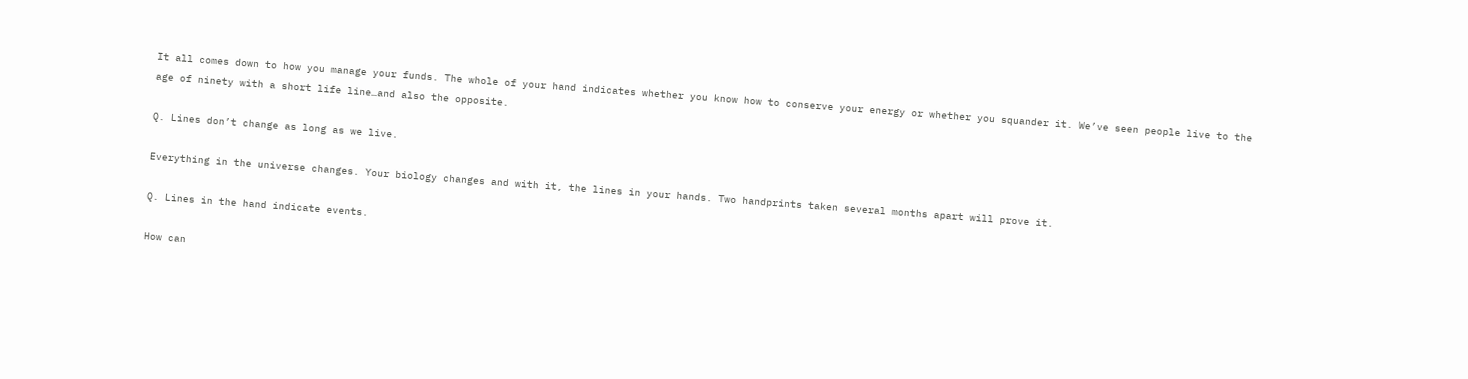It all comes down to how you manage your funds. The whole of your hand indicates whether you know how to conserve your energy or whether you squander it. We’ve seen people live to the age of ninety with a short life line…and also the opposite.

Q. Lines don’t change as long as we live.

Everything in the universe changes. Your biology changes and with it, the lines in your hands. Two handprints taken several months apart will prove it.

Q. Lines in the hand indicate events.

How can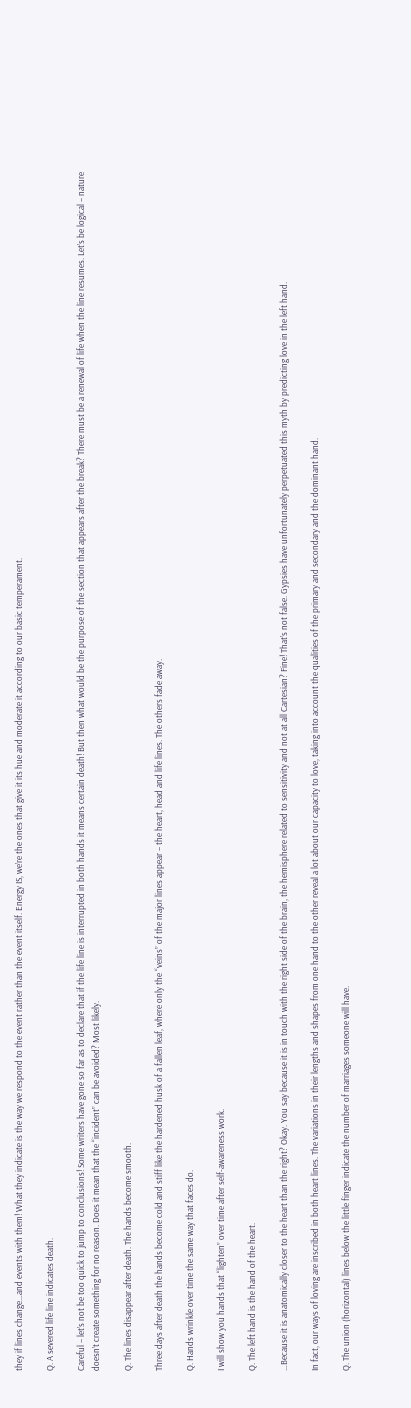they if lines change…and events with them! What they indicate is the way we respond to the event rather than the event itself. Energy IS, we’re the ones that give it its hue and moderate it according to our basic temperament.

Q. A severed life line indicates death.

Careful – let’s not be too quick to jump to conclusions! Some writers have gone so far as to declare that if the life line is interrupted in both hands it means certain death! But then what would be the purpose of the section that appears after the break? There must be a renewal of life when the line resumes. Let’s be logical – nature doesn’t create something for no reason. Does it mean that the “incident” can be avoided? Most likely.

Q. The lines disappear after death. The hands become smooth.

Three days after death the hands become cold and stiff like the hardened husk of a fallen leaf, where only the “veins” of the major lines appear – the heart, head and life lines. The others fade away.

Q. Hands wrinkle over time the same way that faces do.

I will show you hands that “lighten” over time after self-awareness work.

Q. The left hand is the hand of the heart.

…Because it is anatomically closer to the heart than the right? Okay. You say because it is in touch with the right side of the brain, the hemisphere related to sensitivity and not at all Cartesian? Fine! That’s not false. Gypsies have unfortunately perpetuated this myth by predicting love in the left hand.

In fact, our ways of loving are inscribed in both heart lines. The variations in their lengths and shapes from one hand to the other reveal a lot about our capacity to love, taking into account the qualities of the primary and secondary and the dominant hand.

Q. The union (horizontal) lines below the little finger indicate the number of marriages someone will have.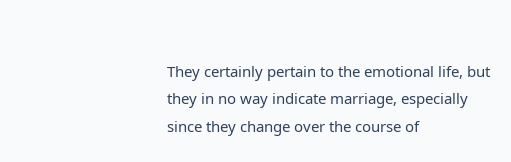They certainly pertain to the emotional life, but they in no way indicate marriage, especially since they change over the course of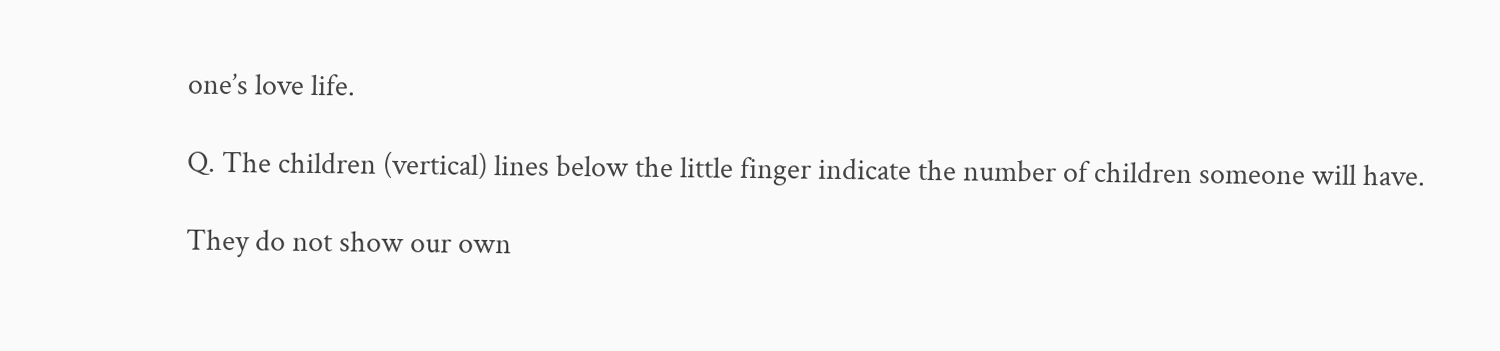one’s love life.

Q. The children (vertical) lines below the little finger indicate the number of children someone will have.

They do not show our own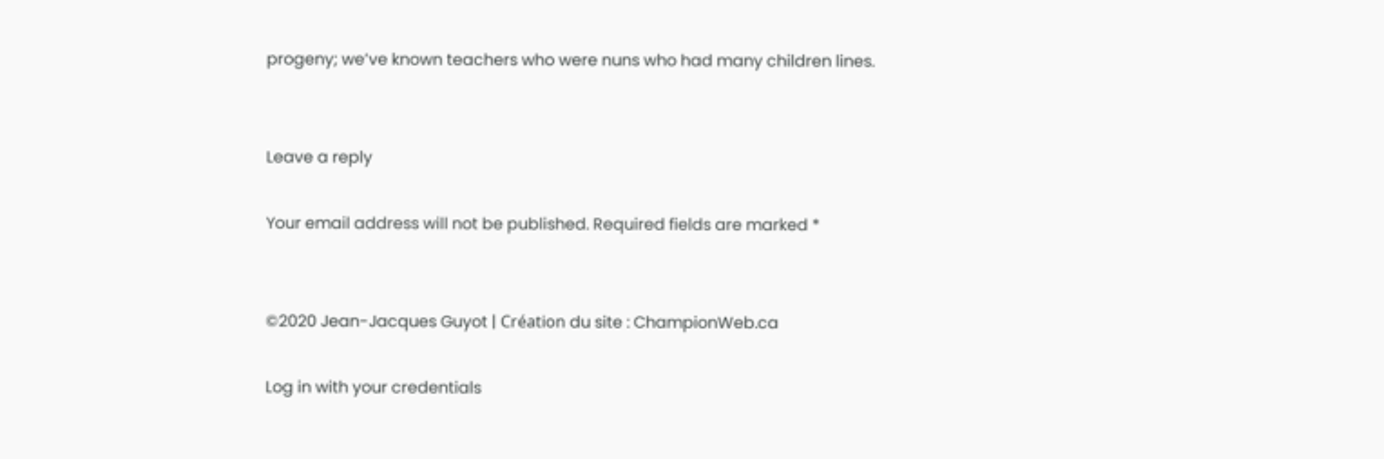progeny; we’ve known teachers who were nuns who had many children lines.


Leave a reply

Your email address will not be published. Required fields are marked *


©2020 Jean-Jacques Guyot | Création du site : ChampionWeb.ca

Log in with your credentials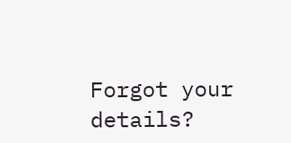Forgot your details?